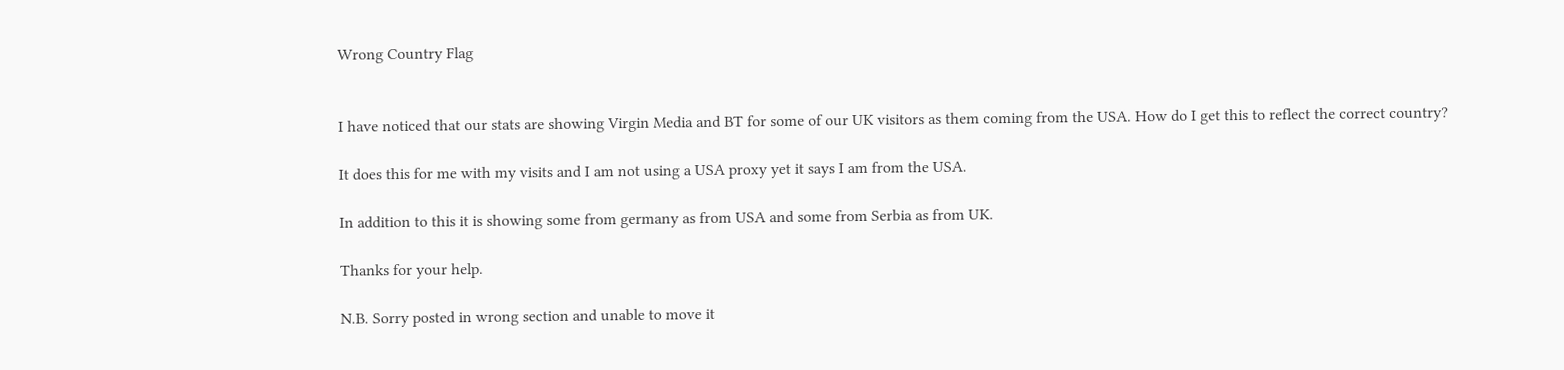Wrong Country Flag


I have noticed that our stats are showing Virgin Media and BT for some of our UK visitors as them coming from the USA. How do I get this to reflect the correct country?

It does this for me with my visits and I am not using a USA proxy yet it says I am from the USA.

In addition to this it is showing some from germany as from USA and some from Serbia as from UK.

Thanks for your help.

N.B. Sorry posted in wrong section and unable to move it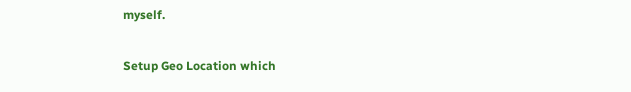myself.

Setup Geo Location which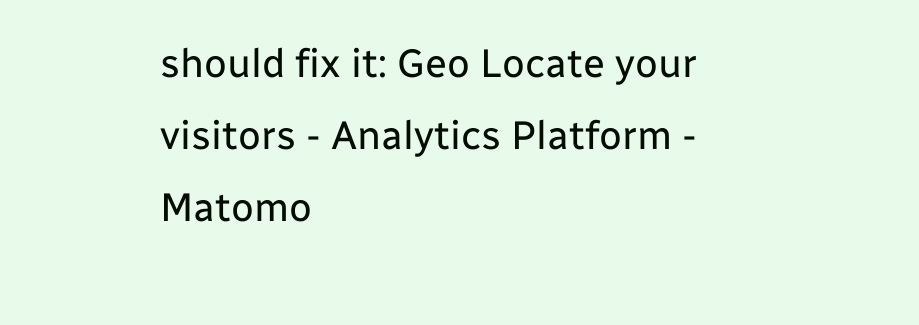should fix it: Geo Locate your visitors - Analytics Platform - Matomo